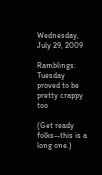Wednesday, July 29, 2009

Ramblings: Tuesday proved to be pretty crappy too

(Get ready folks--this is a long one.)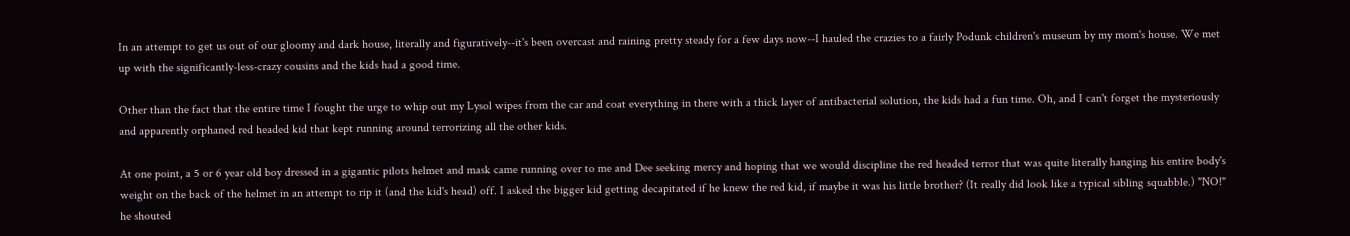In an attempt to get us out of our gloomy and dark house, literally and figuratively--it's been overcast and raining pretty steady for a few days now--I hauled the crazies to a fairly Podunk children's museum by my mom's house. We met up with the significantly-less-crazy cousins and the kids had a good time.

Other than the fact that the entire time I fought the urge to whip out my Lysol wipes from the car and coat everything in there with a thick layer of antibacterial solution, the kids had a fun time. Oh, and I can't forget the mysteriously and apparently orphaned red headed kid that kept running around terrorizing all the other kids.

At one point, a 5 or 6 year old boy dressed in a gigantic pilots helmet and mask came running over to me and Dee seeking mercy and hoping that we would discipline the red headed terror that was quite literally hanging his entire body's weight on the back of the helmet in an attempt to rip it (and the kid's head) off. I asked the bigger kid getting decapitated if he knew the red kid, if maybe it was his little brother? (It really did look like a typical sibling squabble.) "NO!" he shouted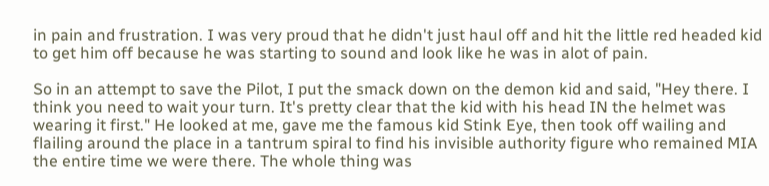in pain and frustration. I was very proud that he didn't just haul off and hit the little red headed kid to get him off because he was starting to sound and look like he was in alot of pain.

So in an attempt to save the Pilot, I put the smack down on the demon kid and said, "Hey there. I think you need to wait your turn. It's pretty clear that the kid with his head IN the helmet was wearing it first." He looked at me, gave me the famous kid Stink Eye, then took off wailing and flailing around the place in a tantrum spiral to find his invisible authority figure who remained MIA the entire time we were there. The whole thing was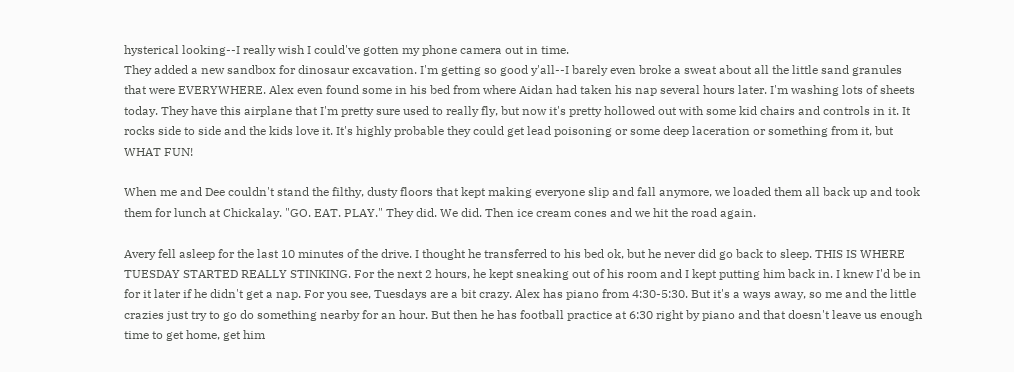hysterical looking--I really wish I could've gotten my phone camera out in time.
They added a new sandbox for dinosaur excavation. I'm getting so good y'all--I barely even broke a sweat about all the little sand granules that were EVERYWHERE. Alex even found some in his bed from where Aidan had taken his nap several hours later. I'm washing lots of sheets today. They have this airplane that I'm pretty sure used to really fly, but now it's pretty hollowed out with some kid chairs and controls in it. It rocks side to side and the kids love it. It's highly probable they could get lead poisoning or some deep laceration or something from it, but WHAT FUN!

When me and Dee couldn't stand the filthy, dusty floors that kept making everyone slip and fall anymore, we loaded them all back up and took them for lunch at Chickalay. "GO. EAT. PLAY." They did. We did. Then ice cream cones and we hit the road again.

Avery fell asleep for the last 10 minutes of the drive. I thought he transferred to his bed ok, but he never did go back to sleep. THIS IS WHERE TUESDAY STARTED REALLY STINKING. For the next 2 hours, he kept sneaking out of his room and I kept putting him back in. I knew I'd be in for it later if he didn't get a nap. For you see, Tuesdays are a bit crazy. Alex has piano from 4:30-5:30. But it's a ways away, so me and the little crazies just try to go do something nearby for an hour. But then he has football practice at 6:30 right by piano and that doesn't leave us enough time to get home, get him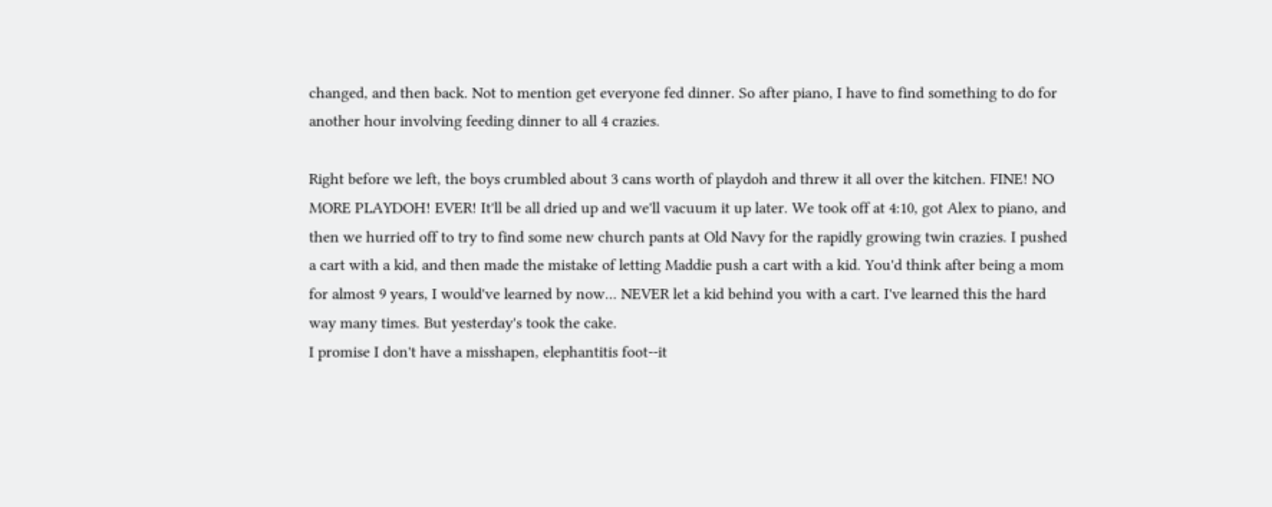changed, and then back. Not to mention get everyone fed dinner. So after piano, I have to find something to do for another hour involving feeding dinner to all 4 crazies.

Right before we left, the boys crumbled about 3 cans worth of playdoh and threw it all over the kitchen. FINE! NO MORE PLAYDOH! EVER! It'll be all dried up and we'll vacuum it up later. We took off at 4:10, got Alex to piano, and then we hurried off to try to find some new church pants at Old Navy for the rapidly growing twin crazies. I pushed a cart with a kid, and then made the mistake of letting Maddie push a cart with a kid. You'd think after being a mom for almost 9 years, I would've learned by now... NEVER let a kid behind you with a cart. I've learned this the hard way many times. But yesterday's took the cake.
I promise I don't have a misshapen, elephantitis foot--it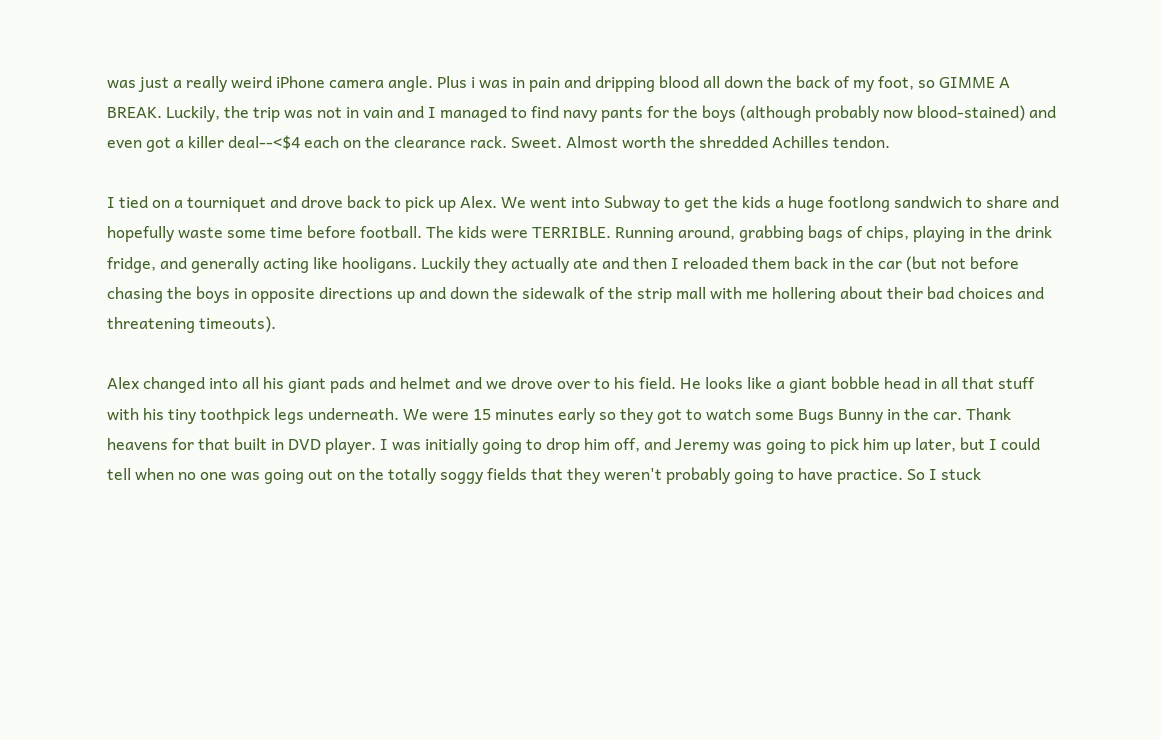was just a really weird iPhone camera angle. Plus i was in pain and dripping blood all down the back of my foot, so GIMME A BREAK. Luckily, the trip was not in vain and I managed to find navy pants for the boys (although probably now blood-stained) and even got a killer deal--<$4 each on the clearance rack. Sweet. Almost worth the shredded Achilles tendon.

I tied on a tourniquet and drove back to pick up Alex. We went into Subway to get the kids a huge footlong sandwich to share and hopefully waste some time before football. The kids were TERRIBLE. Running around, grabbing bags of chips, playing in the drink fridge, and generally acting like hooligans. Luckily they actually ate and then I reloaded them back in the car (but not before chasing the boys in opposite directions up and down the sidewalk of the strip mall with me hollering about their bad choices and threatening timeouts).

Alex changed into all his giant pads and helmet and we drove over to his field. He looks like a giant bobble head in all that stuff with his tiny toothpick legs underneath. We were 15 minutes early so they got to watch some Bugs Bunny in the car. Thank heavens for that built in DVD player. I was initially going to drop him off, and Jeremy was going to pick him up later, but I could tell when no one was going out on the totally soggy fields that they weren't probably going to have practice. So I stuck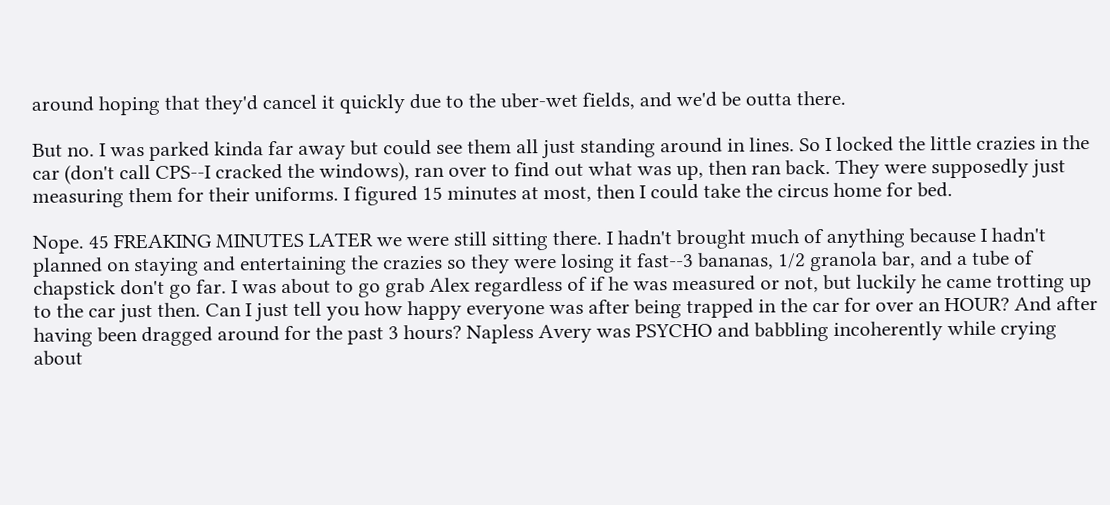around hoping that they'd cancel it quickly due to the uber-wet fields, and we'd be outta there.

But no. I was parked kinda far away but could see them all just standing around in lines. So I locked the little crazies in the car (don't call CPS--I cracked the windows), ran over to find out what was up, then ran back. They were supposedly just measuring them for their uniforms. I figured 15 minutes at most, then I could take the circus home for bed.

Nope. 45 FREAKING MINUTES LATER we were still sitting there. I hadn't brought much of anything because I hadn't planned on staying and entertaining the crazies so they were losing it fast--3 bananas, 1/2 granola bar, and a tube of chapstick don't go far. I was about to go grab Alex regardless of if he was measured or not, but luckily he came trotting up to the car just then. Can I just tell you how happy everyone was after being trapped in the car for over an HOUR? And after having been dragged around for the past 3 hours? Napless Avery was PSYCHO and babbling incoherently while crying about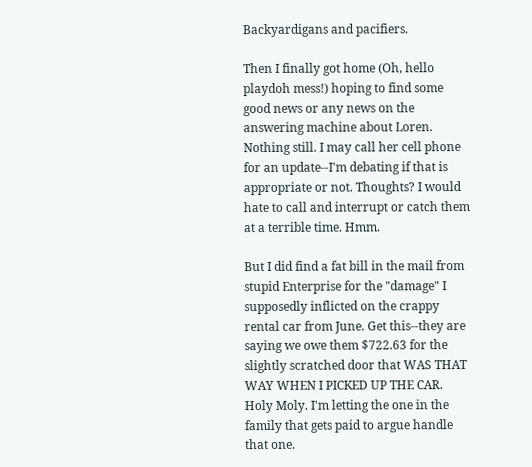Backyardigans and pacifiers.

Then I finally got home (Oh, hello playdoh mess!) hoping to find some good news or any news on the answering machine about Loren. Nothing still. I may call her cell phone for an update--I'm debating if that is appropriate or not. Thoughts? I would hate to call and interrupt or catch them at a terrible time. Hmm.

But I did find a fat bill in the mail from stupid Enterprise for the "damage" I supposedly inflicted on the crappy rental car from June. Get this--they are saying we owe them $722.63 for the slightly scratched door that WAS THAT WAY WHEN I PICKED UP THE CAR. Holy Moly. I'm letting the one in the family that gets paid to argue handle that one.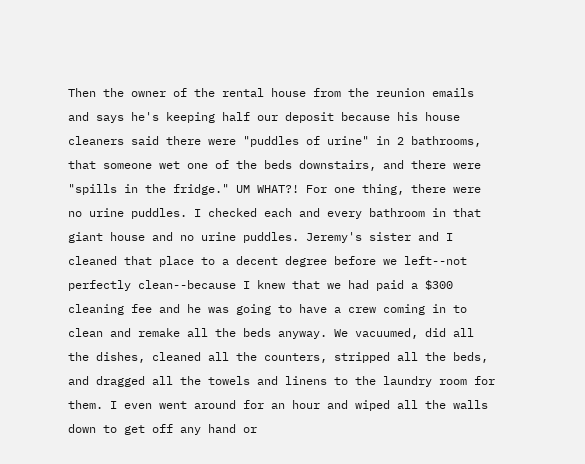Then the owner of the rental house from the reunion emails and says he's keeping half our deposit because his house cleaners said there were "puddles of urine" in 2 bathrooms, that someone wet one of the beds downstairs, and there were "spills in the fridge." UM WHAT?! For one thing, there were no urine puddles. I checked each and every bathroom in that giant house and no urine puddles. Jeremy's sister and I cleaned that place to a decent degree before we left--not perfectly clean--because I knew that we had paid a $300 cleaning fee and he was going to have a crew coming in to clean and remake all the beds anyway. We vacuumed, did all the dishes, cleaned all the counters, stripped all the beds, and dragged all the towels and linens to the laundry room for them. I even went around for an hour and wiped all the walls down to get off any hand or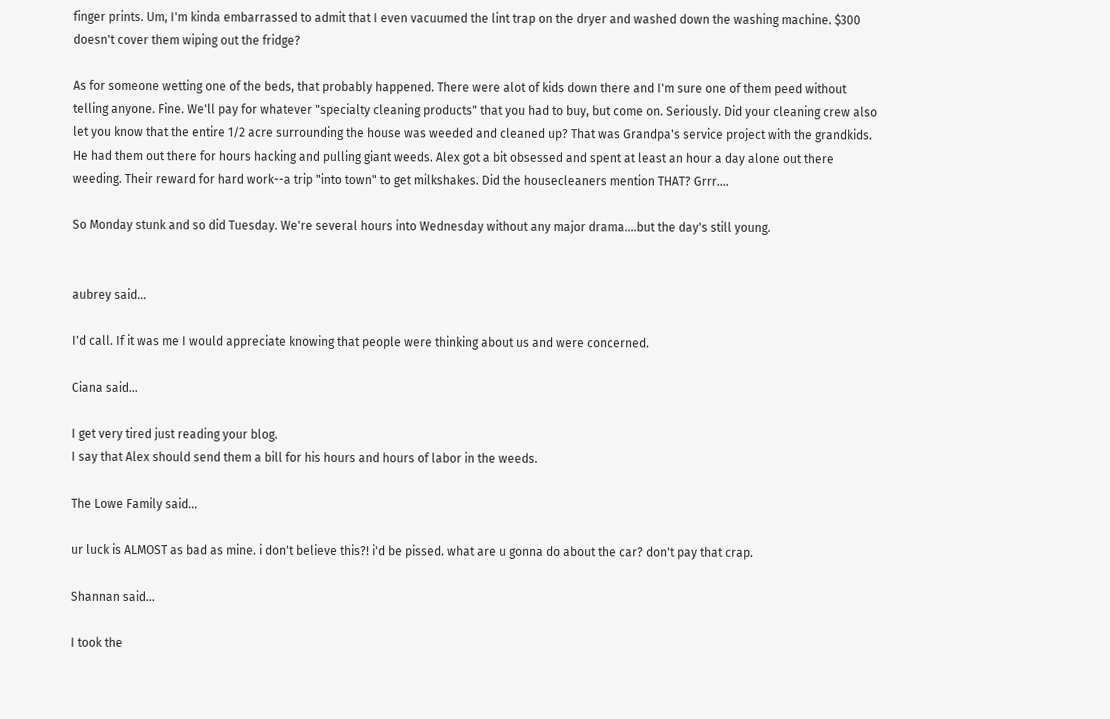finger prints. Um, I'm kinda embarrassed to admit that I even vacuumed the lint trap on the dryer and washed down the washing machine. $300 doesn't cover them wiping out the fridge?

As for someone wetting one of the beds, that probably happened. There were alot of kids down there and I'm sure one of them peed without telling anyone. Fine. We'll pay for whatever "specialty cleaning products" that you had to buy, but come on. Seriously. Did your cleaning crew also let you know that the entire 1/2 acre surrounding the house was weeded and cleaned up? That was Grandpa's service project with the grandkids. He had them out there for hours hacking and pulling giant weeds. Alex got a bit obsessed and spent at least an hour a day alone out there weeding. Their reward for hard work--a trip "into town" to get milkshakes. Did the housecleaners mention THAT? Grrr....

So Monday stunk and so did Tuesday. We're several hours into Wednesday without any major drama....but the day's still young.


aubrey said...

I'd call. If it was me I would appreciate knowing that people were thinking about us and were concerned.

Ciana said...

I get very tired just reading your blog.
I say that Alex should send them a bill for his hours and hours of labor in the weeds.

The Lowe Family said...

ur luck is ALMOST as bad as mine. i don't believe this?! i'd be pissed. what are u gonna do about the car? don't pay that crap.

Shannan said...

I took the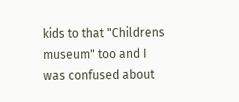kids to that "Childrens museum" too and I was confused about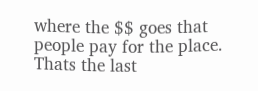where the $$ goes that people pay for the place. Thats the last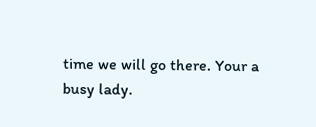time we will go there. Your a busy lady.